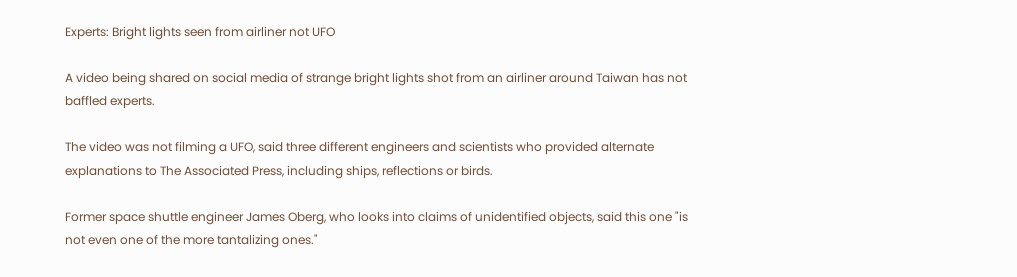Experts: Bright lights seen from airliner not UFO

A video being shared on social media of strange bright lights shot from an airliner around Taiwan has not baffled experts.

The video was not filming a UFO, said three different engineers and scientists who provided alternate explanations to The Associated Press, including ships, reflections or birds.

Former space shuttle engineer James Oberg, who looks into claims of unidentified objects, said this one "is not even one of the more tantalizing ones."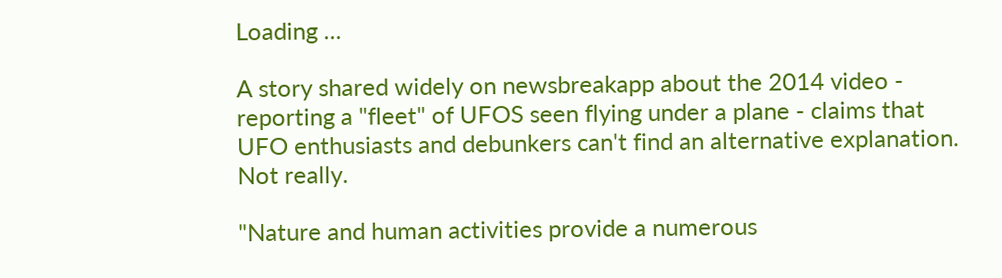Loading ...

A story shared widely on newsbreakapp about the 2014 video - reporting a "fleet" of UFOS seen flying under a plane - claims that UFO enthusiasts and debunkers can't find an alternative explanation. Not really.

"Nature and human activities provide a numerous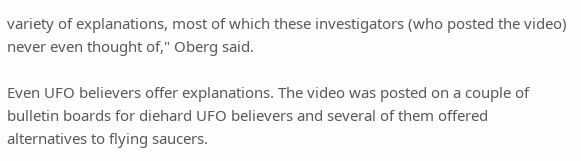variety of explanations, most of which these investigators (who posted the video) never even thought of," Oberg said.

Even UFO believers offer explanations. The video was posted on a couple of bulletin boards for diehard UFO believers and several of them offered alternatives to flying saucers.